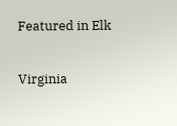Featured in Elk

Virginia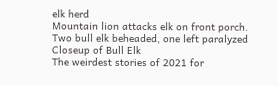elk herd
Mountain lion attacks elk on front porch.
Two bull elk beheaded, one left paralyzed
Closeup of Bull Elk
The weirdest stories of 2021 for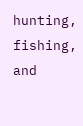hunting, fishing, and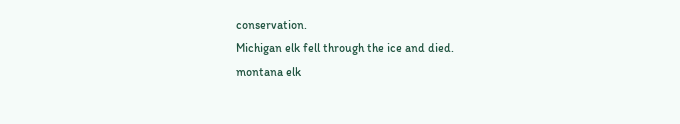conservation.
Michigan elk fell through the ice and died.
montana elk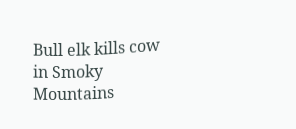Bull elk kills cow in Smoky Mountains